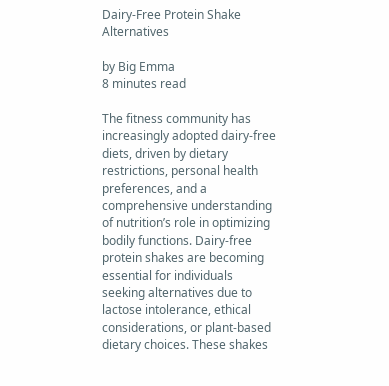Dairy-Free Protein Shake Alternatives

by Big Emma
8 minutes read

The fitness community has increasingly adopted dairy-free diets, driven by dietary restrictions, personal health preferences, and a comprehensive understanding of nutrition’s role in optimizing bodily functions. Dairy-free protein shakes are becoming essential for individuals seeking alternatives due to lactose intolerance, ethical considerations, or plant-based dietary choices. These shakes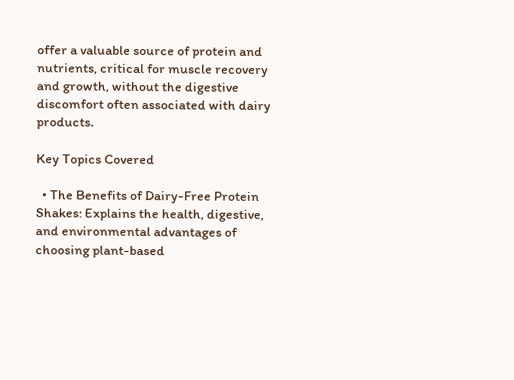offer a valuable source of protein and nutrients, critical for muscle recovery and growth, without the digestive discomfort often associated with dairy products.

Key Topics Covered

  • The Benefits of Dairy-Free Protein Shakes: Explains the health, digestive, and environmental advantages of choosing plant-based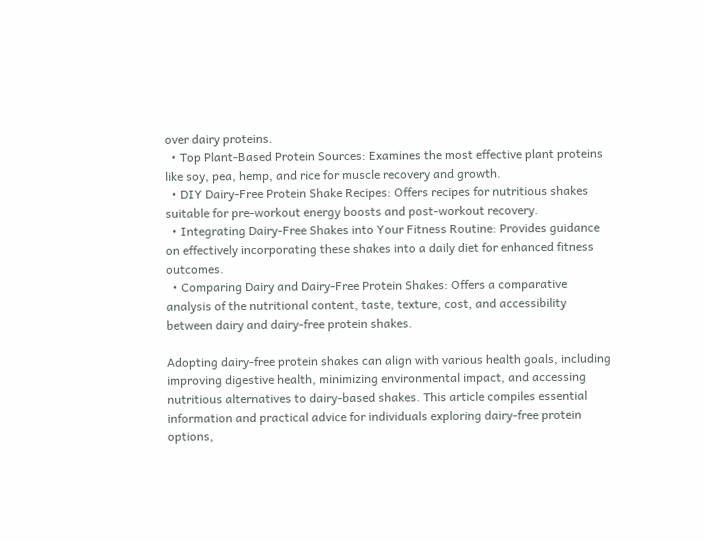over dairy proteins.
  • Top Plant-Based Protein Sources: Examines the most effective plant proteins like soy, pea, hemp, and rice for muscle recovery and growth.
  • DIY Dairy-Free Protein Shake Recipes: Offers recipes for nutritious shakes suitable for pre-workout energy boosts and post-workout recovery.
  • Integrating Dairy-Free Shakes into Your Fitness Routine: Provides guidance on effectively incorporating these shakes into a daily diet for enhanced fitness outcomes.
  • Comparing Dairy and Dairy-Free Protein Shakes: Offers a comparative analysis of the nutritional content, taste, texture, cost, and accessibility between dairy and dairy-free protein shakes.

Adopting dairy-free protein shakes can align with various health goals, including improving digestive health, minimizing environmental impact, and accessing nutritious alternatives to dairy-based shakes. This article compiles essential information and practical advice for individuals exploring dairy-free protein options,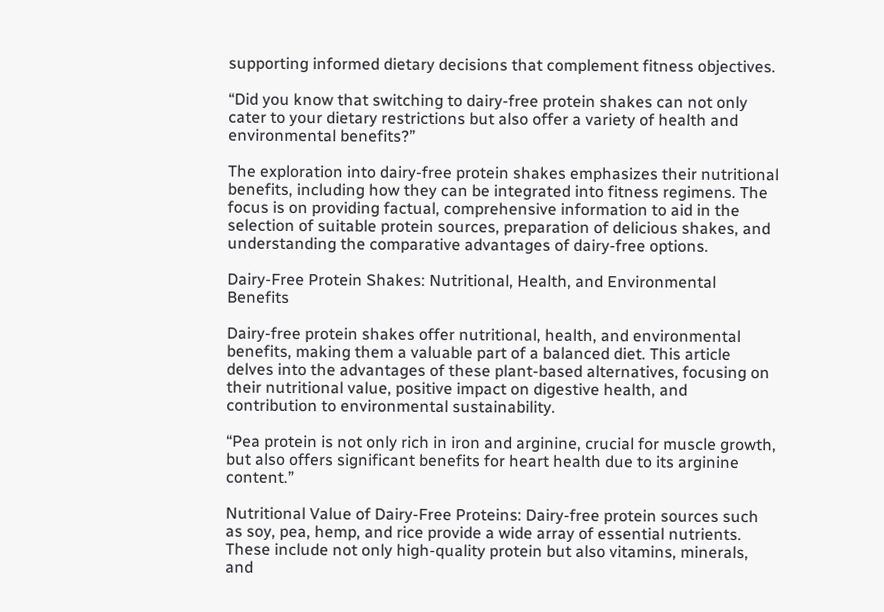supporting informed dietary decisions that complement fitness objectives.

“Did you know that switching to dairy-free protein shakes can not only cater to your dietary restrictions but also offer a variety of health and environmental benefits?”

The exploration into dairy-free protein shakes emphasizes their nutritional benefits, including how they can be integrated into fitness regimens. The focus is on providing factual, comprehensive information to aid in the selection of suitable protein sources, preparation of delicious shakes, and understanding the comparative advantages of dairy-free options.

Dairy-Free Protein Shakes: Nutritional, Health, and Environmental Benefits

Dairy-free protein shakes offer nutritional, health, and environmental benefits, making them a valuable part of a balanced diet. This article delves into the advantages of these plant-based alternatives, focusing on their nutritional value, positive impact on digestive health, and contribution to environmental sustainability.

“Pea protein is not only rich in iron and arginine, crucial for muscle growth, but also offers significant benefits for heart health due to its arginine content.”

Nutritional Value of Dairy-Free Proteins: Dairy-free protein sources such as soy, pea, hemp, and rice provide a wide array of essential nutrients. These include not only high-quality protein but also vitamins, minerals, and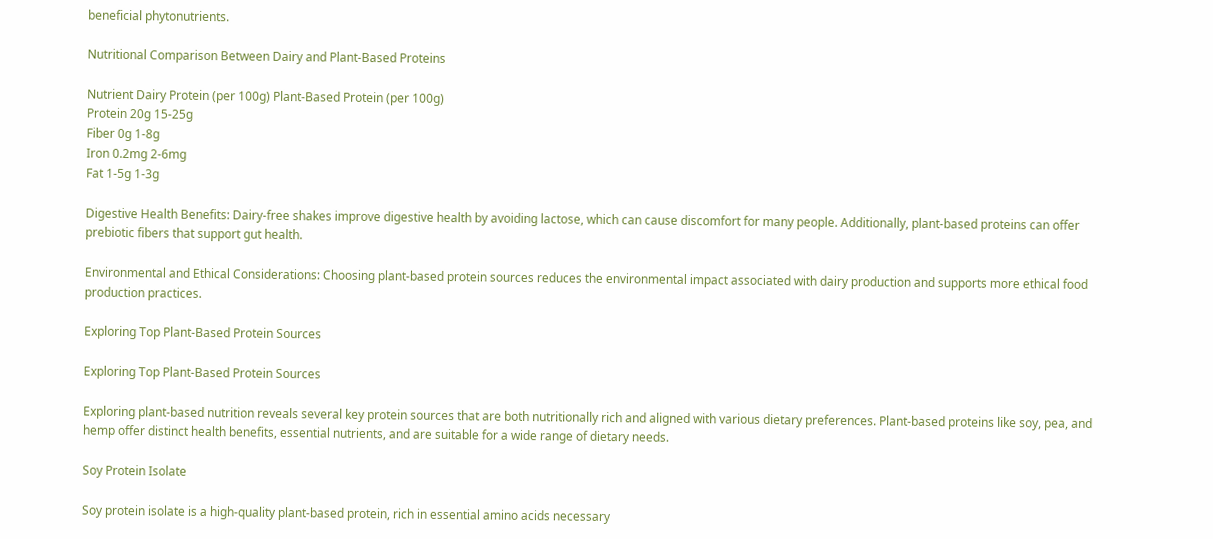beneficial phytonutrients.

Nutritional Comparison Between Dairy and Plant-Based Proteins

Nutrient Dairy Protein (per 100g) Plant-Based Protein (per 100g)
Protein 20g 15-25g
Fiber 0g 1-8g
Iron 0.2mg 2-6mg
Fat 1-5g 1-3g

Digestive Health Benefits: Dairy-free shakes improve digestive health by avoiding lactose, which can cause discomfort for many people. Additionally, plant-based proteins can offer prebiotic fibers that support gut health.

Environmental and Ethical Considerations: Choosing plant-based protein sources reduces the environmental impact associated with dairy production and supports more ethical food production practices.

Exploring Top Plant-Based Protein Sources

Exploring Top Plant-Based Protein Sources

Exploring plant-based nutrition reveals several key protein sources that are both nutritionally rich and aligned with various dietary preferences. Plant-based proteins like soy, pea, and hemp offer distinct health benefits, essential nutrients, and are suitable for a wide range of dietary needs.

Soy Protein Isolate

Soy protein isolate is a high-quality plant-based protein, rich in essential amino acids necessary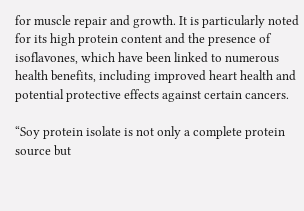for muscle repair and growth. It is particularly noted for its high protein content and the presence of isoflavones, which have been linked to numerous health benefits, including improved heart health and potential protective effects against certain cancers.

“Soy protein isolate is not only a complete protein source but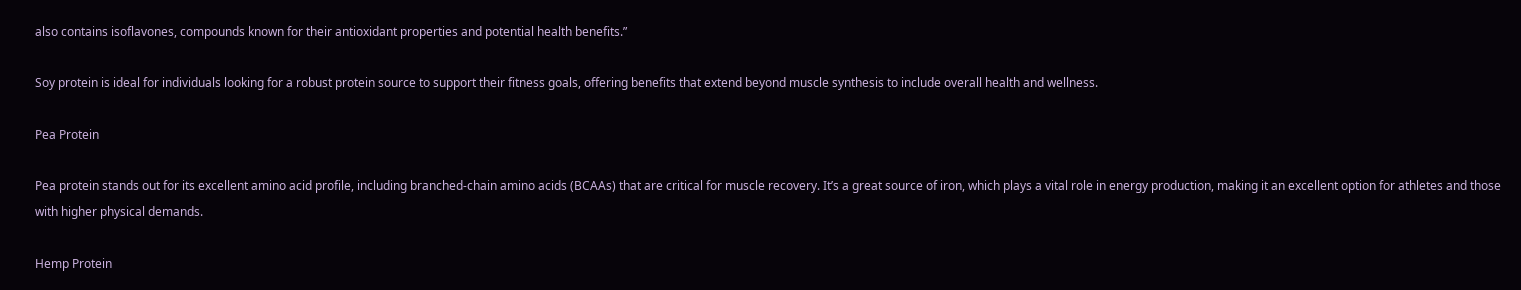also contains isoflavones, compounds known for their antioxidant properties and potential health benefits.”

Soy protein is ideal for individuals looking for a robust protein source to support their fitness goals, offering benefits that extend beyond muscle synthesis to include overall health and wellness.

Pea Protein

Pea protein stands out for its excellent amino acid profile, including branched-chain amino acids (BCAAs) that are critical for muscle recovery. It’s a great source of iron, which plays a vital role in energy production, making it an excellent option for athletes and those with higher physical demands.

Hemp Protein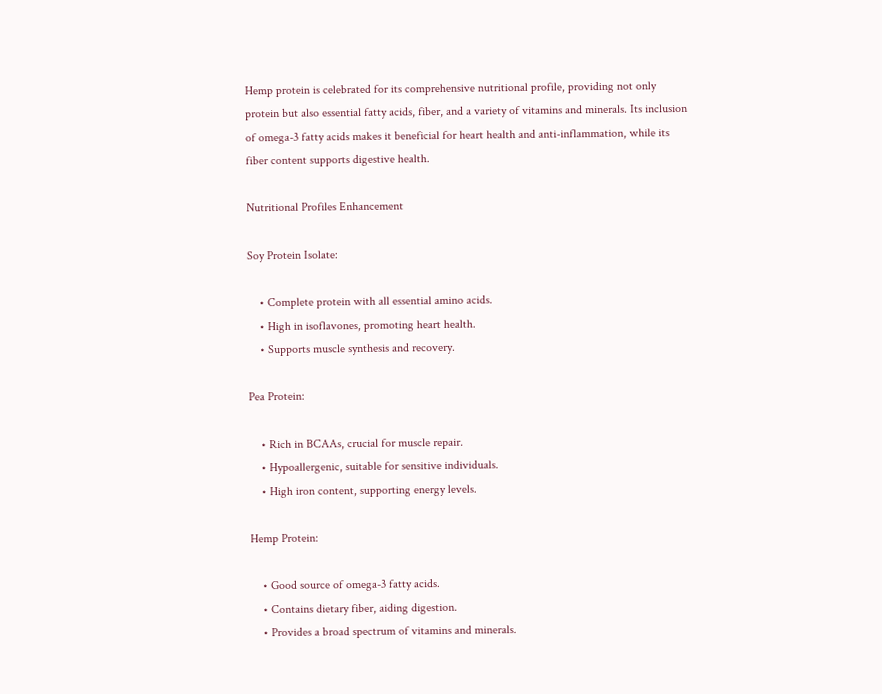Hemp protein is celebrated for its comprehensive nutritional profile, providing not only protein but also essential fatty acids, fiber, and a variety of vitamins and minerals. Its inclusion of omega-3 fatty acids makes it beneficial for heart health and anti-inflammation, while its fiber content supports digestive health.

Nutritional Profiles Enhancement

Soy Protein Isolate:

    • Complete protein with all essential amino acids.
    • High in isoflavones, promoting heart health.
    • Supports muscle synthesis and recovery.

Pea Protein:

    • Rich in BCAAs, crucial for muscle repair.
    • Hypoallergenic, suitable for sensitive individuals.
    • High iron content, supporting energy levels.

Hemp Protein:

    • Good source of omega-3 fatty acids.
    • Contains dietary fiber, aiding digestion.
    • Provides a broad spectrum of vitamins and minerals.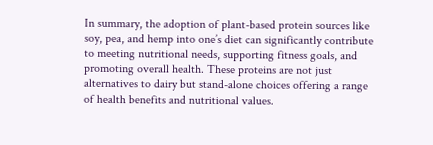In summary, the adoption of plant-based protein sources like soy, pea, and hemp into one’s diet can significantly contribute to meeting nutritional needs, supporting fitness goals, and promoting overall health. These proteins are not just alternatives to dairy but stand-alone choices offering a range of health benefits and nutritional values.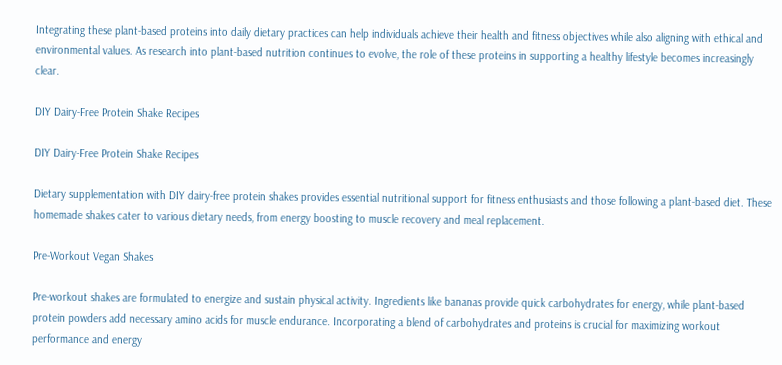Integrating these plant-based proteins into daily dietary practices can help individuals achieve their health and fitness objectives while also aligning with ethical and environmental values. As research into plant-based nutrition continues to evolve, the role of these proteins in supporting a healthy lifestyle becomes increasingly clear.

DIY Dairy-Free Protein Shake Recipes

DIY Dairy-Free Protein Shake Recipes

Dietary supplementation with DIY dairy-free protein shakes provides essential nutritional support for fitness enthusiasts and those following a plant-based diet. These homemade shakes cater to various dietary needs, from energy boosting to muscle recovery and meal replacement.

Pre-Workout Vegan Shakes

Pre-workout shakes are formulated to energize and sustain physical activity. Ingredients like bananas provide quick carbohydrates for energy, while plant-based protein powders add necessary amino acids for muscle endurance. Incorporating a blend of carbohydrates and proteins is crucial for maximizing workout performance and energy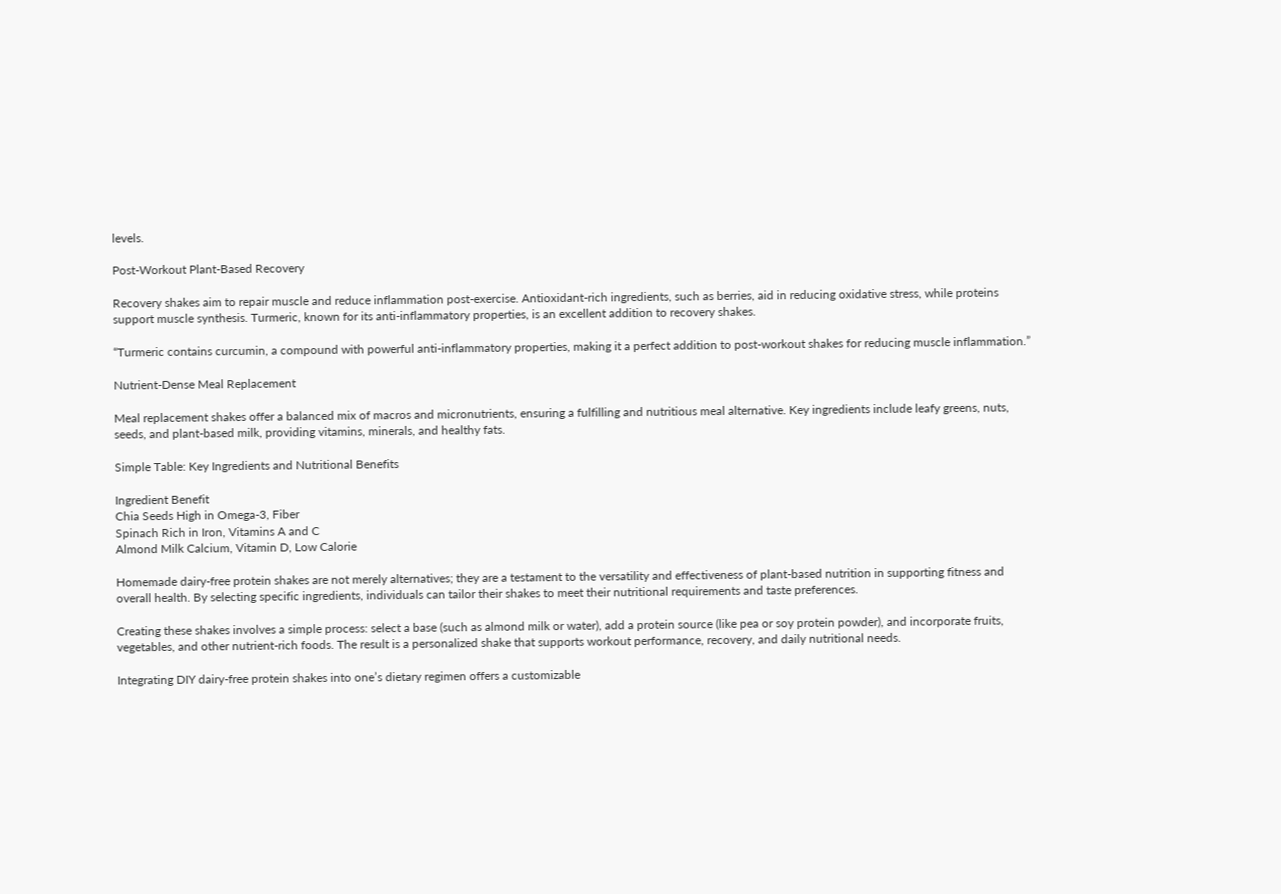levels.

Post-Workout Plant-Based Recovery

Recovery shakes aim to repair muscle and reduce inflammation post-exercise. Antioxidant-rich ingredients, such as berries, aid in reducing oxidative stress, while proteins support muscle synthesis. Turmeric, known for its anti-inflammatory properties, is an excellent addition to recovery shakes.

“Turmeric contains curcumin, a compound with powerful anti-inflammatory properties, making it a perfect addition to post-workout shakes for reducing muscle inflammation.”

Nutrient-Dense Meal Replacement

Meal replacement shakes offer a balanced mix of macros and micronutrients, ensuring a fulfilling and nutritious meal alternative. Key ingredients include leafy greens, nuts, seeds, and plant-based milk, providing vitamins, minerals, and healthy fats.

Simple Table: Key Ingredients and Nutritional Benefits

Ingredient Benefit
Chia Seeds High in Omega-3, Fiber
Spinach Rich in Iron, Vitamins A and C
Almond Milk Calcium, Vitamin D, Low Calorie

Homemade dairy-free protein shakes are not merely alternatives; they are a testament to the versatility and effectiveness of plant-based nutrition in supporting fitness and overall health. By selecting specific ingredients, individuals can tailor their shakes to meet their nutritional requirements and taste preferences.

Creating these shakes involves a simple process: select a base (such as almond milk or water), add a protein source (like pea or soy protein powder), and incorporate fruits, vegetables, and other nutrient-rich foods. The result is a personalized shake that supports workout performance, recovery, and daily nutritional needs.

Integrating DIY dairy-free protein shakes into one’s dietary regimen offers a customizable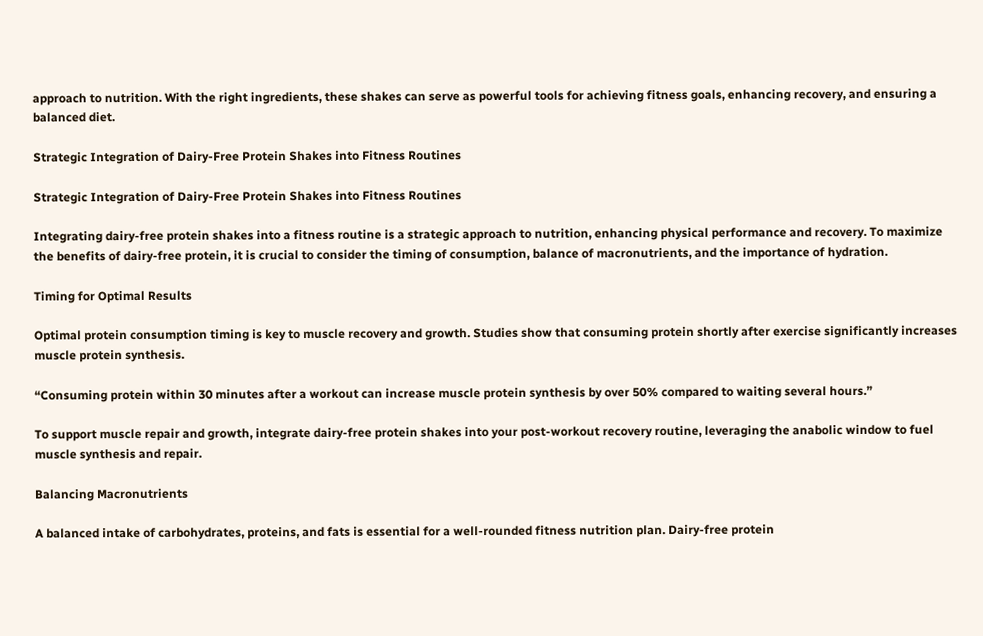approach to nutrition. With the right ingredients, these shakes can serve as powerful tools for achieving fitness goals, enhancing recovery, and ensuring a balanced diet.

Strategic Integration of Dairy-Free Protein Shakes into Fitness Routines

Strategic Integration of Dairy-Free Protein Shakes into Fitness Routines

Integrating dairy-free protein shakes into a fitness routine is a strategic approach to nutrition, enhancing physical performance and recovery. To maximize the benefits of dairy-free protein, it is crucial to consider the timing of consumption, balance of macronutrients, and the importance of hydration.

Timing for Optimal Results

Optimal protein consumption timing is key to muscle recovery and growth. Studies show that consuming protein shortly after exercise significantly increases muscle protein synthesis.

“Consuming protein within 30 minutes after a workout can increase muscle protein synthesis by over 50% compared to waiting several hours.”

To support muscle repair and growth, integrate dairy-free protein shakes into your post-workout recovery routine, leveraging the anabolic window to fuel muscle synthesis and repair.

Balancing Macronutrients

A balanced intake of carbohydrates, proteins, and fats is essential for a well-rounded fitness nutrition plan. Dairy-free protein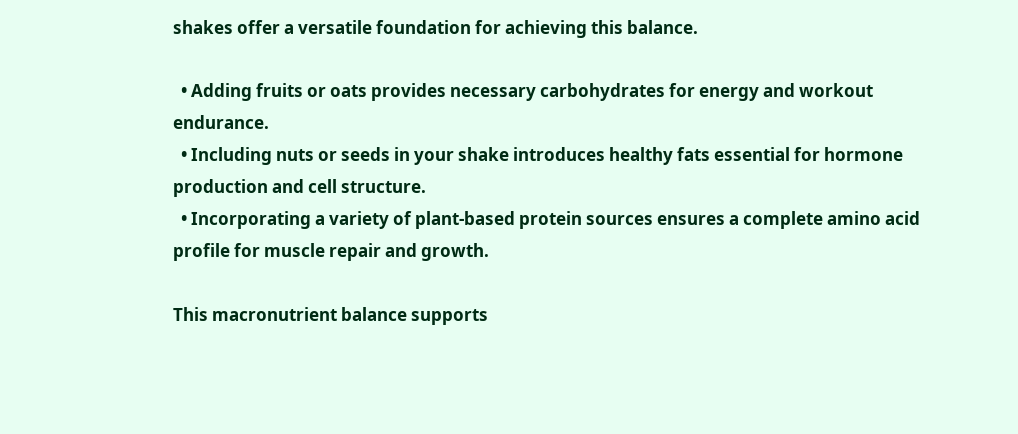shakes offer a versatile foundation for achieving this balance.

  • Adding fruits or oats provides necessary carbohydrates for energy and workout endurance.
  • Including nuts or seeds in your shake introduces healthy fats essential for hormone production and cell structure.
  • Incorporating a variety of plant-based protein sources ensures a complete amino acid profile for muscle repair and growth.

This macronutrient balance supports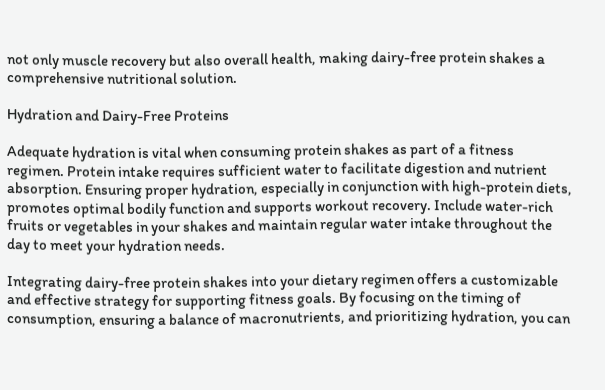not only muscle recovery but also overall health, making dairy-free protein shakes a comprehensive nutritional solution.

Hydration and Dairy-Free Proteins

Adequate hydration is vital when consuming protein shakes as part of a fitness regimen. Protein intake requires sufficient water to facilitate digestion and nutrient absorption. Ensuring proper hydration, especially in conjunction with high-protein diets, promotes optimal bodily function and supports workout recovery. Include water-rich fruits or vegetables in your shakes and maintain regular water intake throughout the day to meet your hydration needs.

Integrating dairy-free protein shakes into your dietary regimen offers a customizable and effective strategy for supporting fitness goals. By focusing on the timing of consumption, ensuring a balance of macronutrients, and prioritizing hydration, you can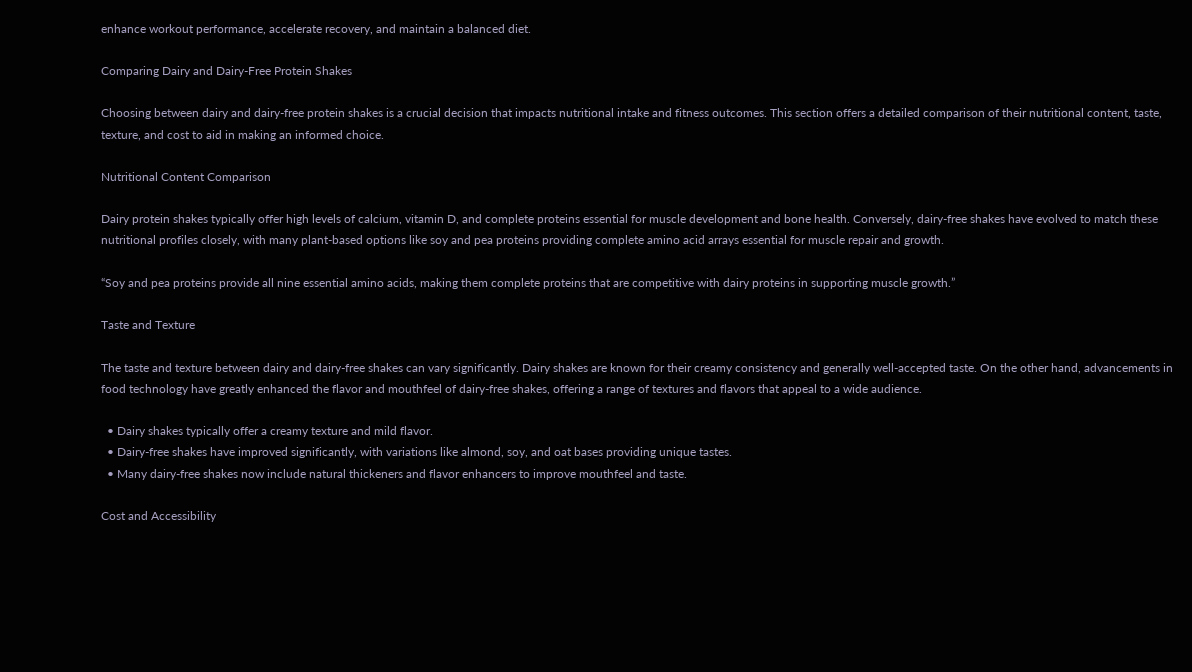enhance workout performance, accelerate recovery, and maintain a balanced diet.

Comparing Dairy and Dairy-Free Protein Shakes

Choosing between dairy and dairy-free protein shakes is a crucial decision that impacts nutritional intake and fitness outcomes. This section offers a detailed comparison of their nutritional content, taste, texture, and cost to aid in making an informed choice.

Nutritional Content Comparison

Dairy protein shakes typically offer high levels of calcium, vitamin D, and complete proteins essential for muscle development and bone health. Conversely, dairy-free shakes have evolved to match these nutritional profiles closely, with many plant-based options like soy and pea proteins providing complete amino acid arrays essential for muscle repair and growth.

“Soy and pea proteins provide all nine essential amino acids, making them complete proteins that are competitive with dairy proteins in supporting muscle growth.”

Taste and Texture

The taste and texture between dairy and dairy-free shakes can vary significantly. Dairy shakes are known for their creamy consistency and generally well-accepted taste. On the other hand, advancements in food technology have greatly enhanced the flavor and mouthfeel of dairy-free shakes, offering a range of textures and flavors that appeal to a wide audience.

  • Dairy shakes typically offer a creamy texture and mild flavor.
  • Dairy-free shakes have improved significantly, with variations like almond, soy, and oat bases providing unique tastes.
  • Many dairy-free shakes now include natural thickeners and flavor enhancers to improve mouthfeel and taste.

Cost and Accessibility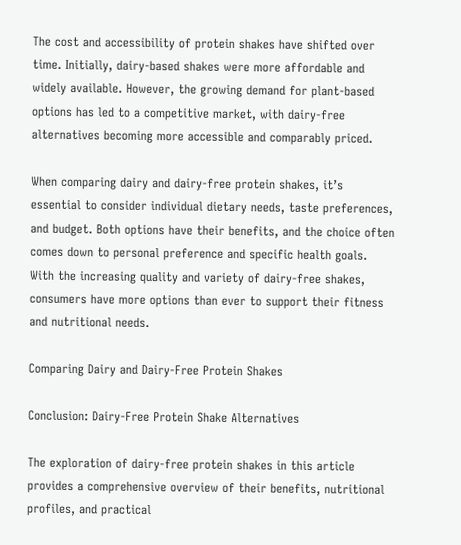The cost and accessibility of protein shakes have shifted over time. Initially, dairy-based shakes were more affordable and widely available. However, the growing demand for plant-based options has led to a competitive market, with dairy-free alternatives becoming more accessible and comparably priced.

When comparing dairy and dairy-free protein shakes, it’s essential to consider individual dietary needs, taste preferences, and budget. Both options have their benefits, and the choice often comes down to personal preference and specific health goals. With the increasing quality and variety of dairy-free shakes, consumers have more options than ever to support their fitness and nutritional needs.

Comparing Dairy and Dairy-Free Protein Shakes

Conclusion: Dairy-Free Protein Shake Alternatives

The exploration of dairy-free protein shakes in this article provides a comprehensive overview of their benefits, nutritional profiles, and practical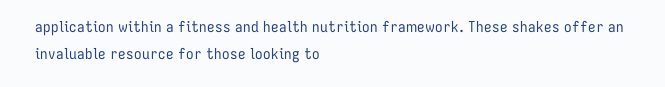application within a fitness and health nutrition framework. These shakes offer an invaluable resource for those looking to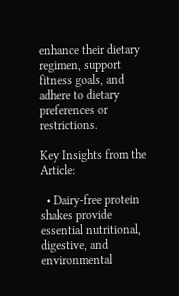enhance their dietary regimen, support fitness goals, and adhere to dietary preferences or restrictions.

Key Insights from the Article:

  • Dairy-free protein shakes provide essential nutritional, digestive, and environmental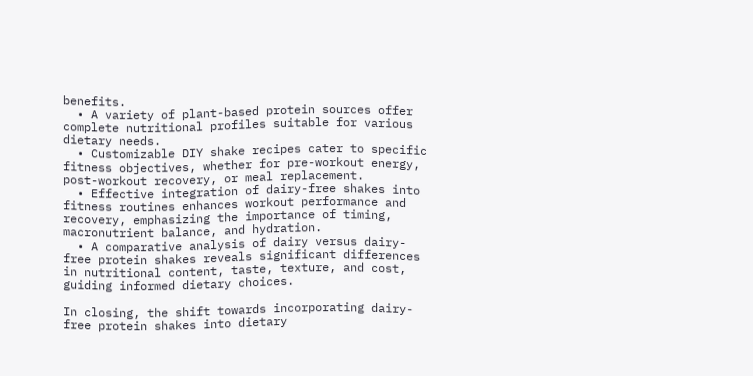benefits.
  • A variety of plant-based protein sources offer complete nutritional profiles suitable for various dietary needs.
  • Customizable DIY shake recipes cater to specific fitness objectives, whether for pre-workout energy, post-workout recovery, or meal replacement.
  • Effective integration of dairy-free shakes into fitness routines enhances workout performance and recovery, emphasizing the importance of timing, macronutrient balance, and hydration.
  • A comparative analysis of dairy versus dairy-free protein shakes reveals significant differences in nutritional content, taste, texture, and cost, guiding informed dietary choices.

In closing, the shift towards incorporating dairy-free protein shakes into dietary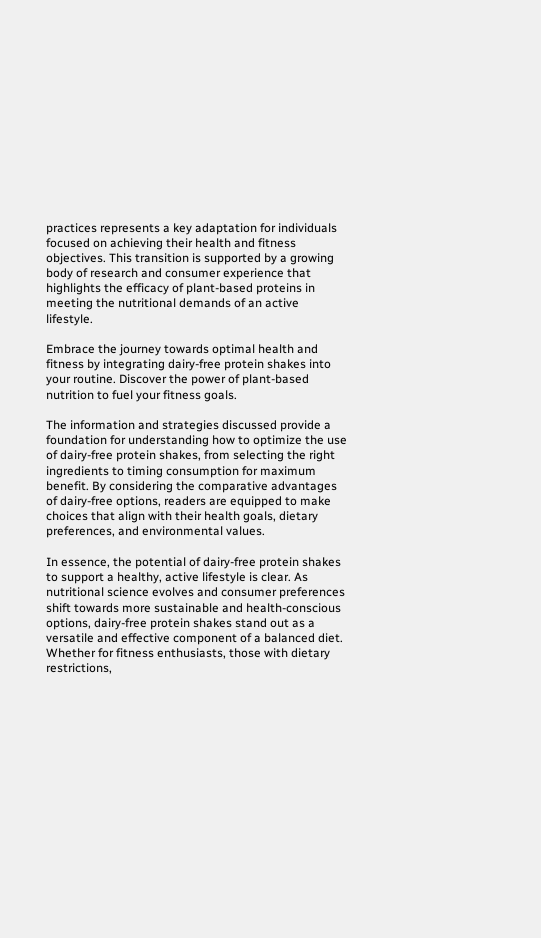practices represents a key adaptation for individuals focused on achieving their health and fitness objectives. This transition is supported by a growing body of research and consumer experience that highlights the efficacy of plant-based proteins in meeting the nutritional demands of an active lifestyle.

Embrace the journey towards optimal health and fitness by integrating dairy-free protein shakes into your routine. Discover the power of plant-based nutrition to fuel your fitness goals.

The information and strategies discussed provide a foundation for understanding how to optimize the use of dairy-free protein shakes, from selecting the right ingredients to timing consumption for maximum benefit. By considering the comparative advantages of dairy-free options, readers are equipped to make choices that align with their health goals, dietary preferences, and environmental values.

In essence, the potential of dairy-free protein shakes to support a healthy, active lifestyle is clear. As nutritional science evolves and consumer preferences shift towards more sustainable and health-conscious options, dairy-free protein shakes stand out as a versatile and effective component of a balanced diet. Whether for fitness enthusiasts, those with dietary restrictions,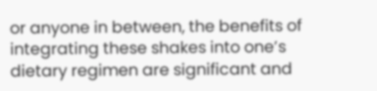or anyone in between, the benefits of integrating these shakes into one’s dietary regimen are significant and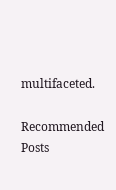multifaceted.

Recommended Posts